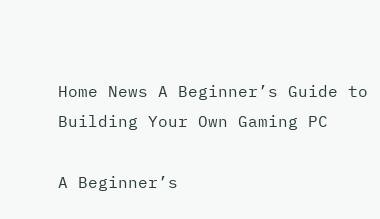Home News A Beginner’s Guide to Building Your Own Gaming PC

A Beginner’s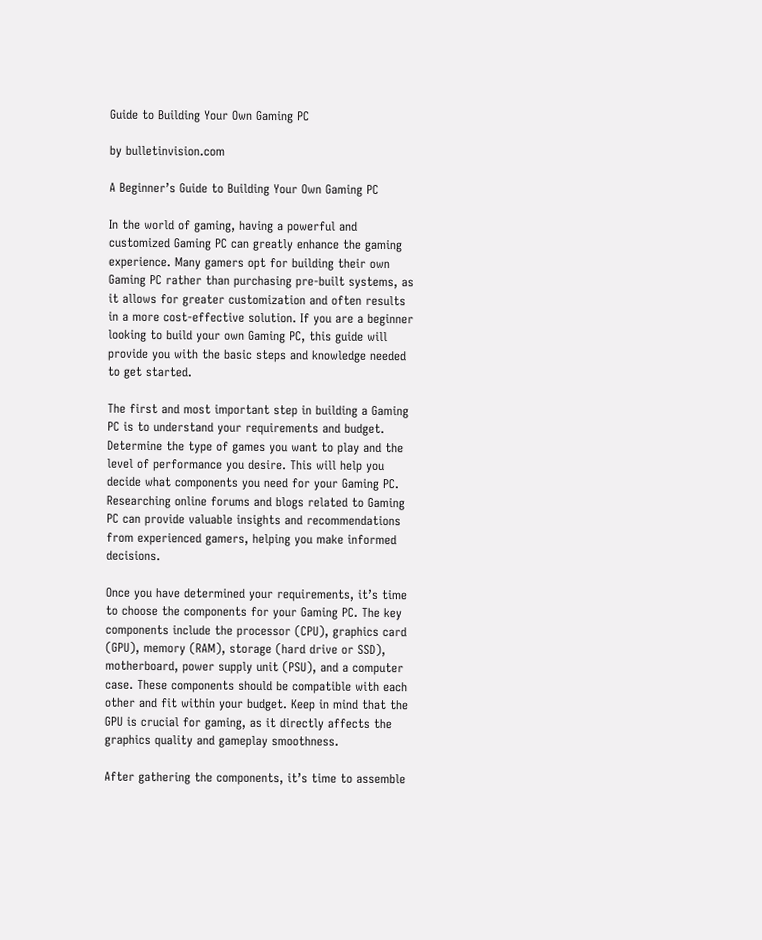Guide to Building Your Own Gaming PC

by bulletinvision.com

A Beginner’s Guide to Building Your Own Gaming PC

In the world of gaming, having a powerful and customized Gaming PC can greatly enhance the gaming experience. Many gamers opt for building their own Gaming PC rather than purchasing pre-built systems, as it allows for greater customization and often results in a more cost-effective solution. If you are a beginner looking to build your own Gaming PC, this guide will provide you with the basic steps and knowledge needed to get started.

The first and most important step in building a Gaming PC is to understand your requirements and budget. Determine the type of games you want to play and the level of performance you desire. This will help you decide what components you need for your Gaming PC. Researching online forums and blogs related to Gaming PC can provide valuable insights and recommendations from experienced gamers, helping you make informed decisions.

Once you have determined your requirements, it’s time to choose the components for your Gaming PC. The key components include the processor (CPU), graphics card (GPU), memory (RAM), storage (hard drive or SSD), motherboard, power supply unit (PSU), and a computer case. These components should be compatible with each other and fit within your budget. Keep in mind that the GPU is crucial for gaming, as it directly affects the graphics quality and gameplay smoothness.

After gathering the components, it’s time to assemble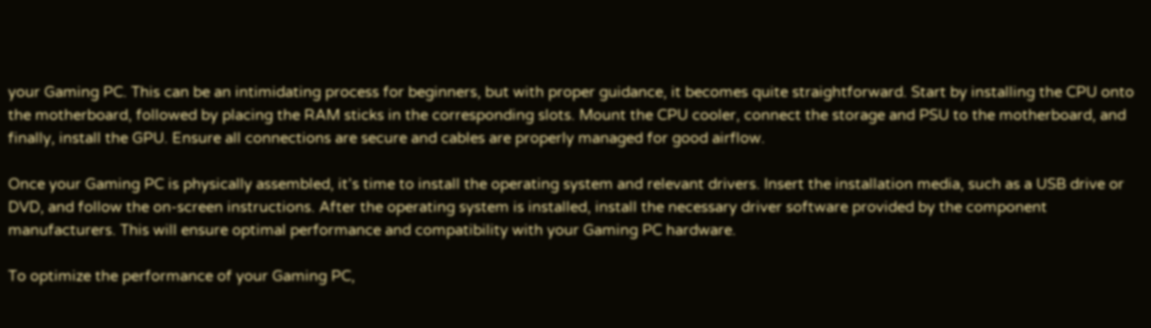your Gaming PC. This can be an intimidating process for beginners, but with proper guidance, it becomes quite straightforward. Start by installing the CPU onto the motherboard, followed by placing the RAM sticks in the corresponding slots. Mount the CPU cooler, connect the storage and PSU to the motherboard, and finally, install the GPU. Ensure all connections are secure and cables are properly managed for good airflow.

Once your Gaming PC is physically assembled, it’s time to install the operating system and relevant drivers. Insert the installation media, such as a USB drive or DVD, and follow the on-screen instructions. After the operating system is installed, install the necessary driver software provided by the component manufacturers. This will ensure optimal performance and compatibility with your Gaming PC hardware.

To optimize the performance of your Gaming PC,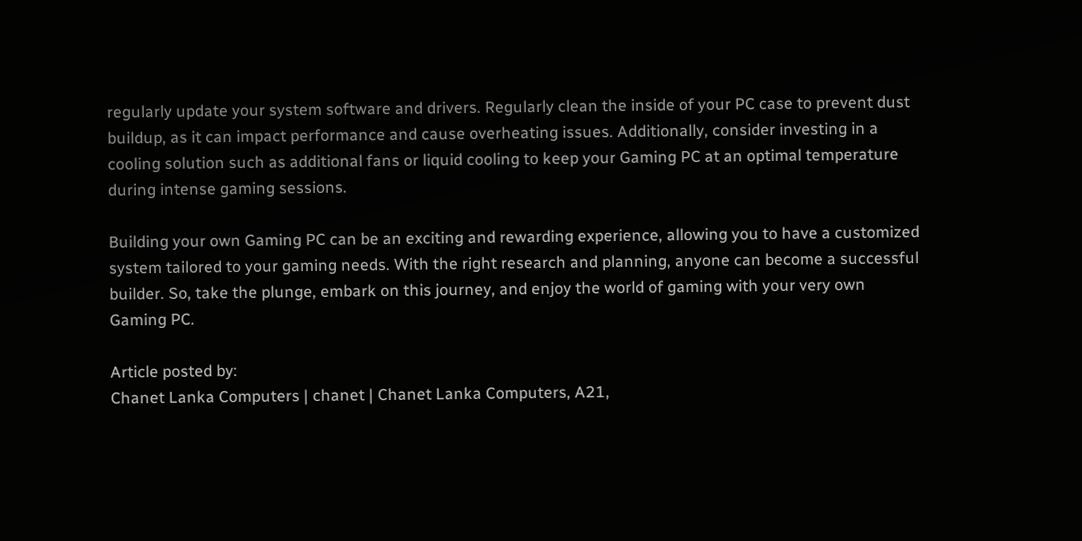regularly update your system software and drivers. Regularly clean the inside of your PC case to prevent dust buildup, as it can impact performance and cause overheating issues. Additionally, consider investing in a cooling solution such as additional fans or liquid cooling to keep your Gaming PC at an optimal temperature during intense gaming sessions.

Building your own Gaming PC can be an exciting and rewarding experience, allowing you to have a customized system tailored to your gaming needs. With the right research and planning, anyone can become a successful builder. So, take the plunge, embark on this journey, and enjoy the world of gaming with your very own Gaming PC.

Article posted by:
Chanet Lanka Computers | chanet | Chanet Lanka Computers, A21,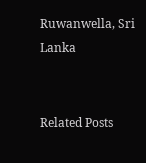Ruwanwella, Sri Lanka


Related Posts